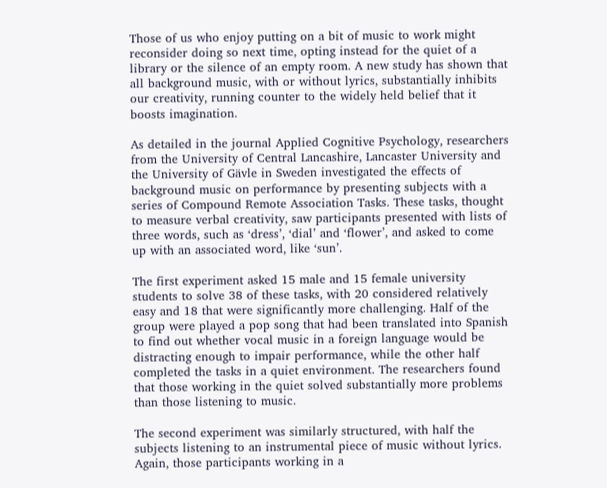Those of us who enjoy putting on a bit of music to work might reconsider doing so next time, opting instead for the quiet of a library or the silence of an empty room. A new study has shown that all background music, with or without lyrics, substantially inhibits our creativity, running counter to the widely held belief that it boosts imagination.

As detailed in the journal Applied Cognitive Psychology, researchers from the University of Central Lancashire, Lancaster University and the University of Gävle in Sweden investigated the effects of background music on performance by presenting subjects with a series of Compound Remote Association Tasks. These tasks, thought to measure verbal creativity, saw participants presented with lists of three words, such as ‘dress’, ‘dial’ and ‘flower’, and asked to come up with an associated word, like ‘sun’.

The first experiment asked 15 male and 15 female university students to solve 38 of these tasks, with 20 considered relatively easy and 18 that were significantly more challenging. Half of the group were played a pop song that had been translated into Spanish to find out whether vocal music in a foreign language would be distracting enough to impair performance, while the other half completed the tasks in a quiet environment. The researchers found that those working in the quiet solved substantially more problems than those listening to music.

The second experiment was similarly structured, with half the subjects listening to an instrumental piece of music without lyrics. Again, those participants working in a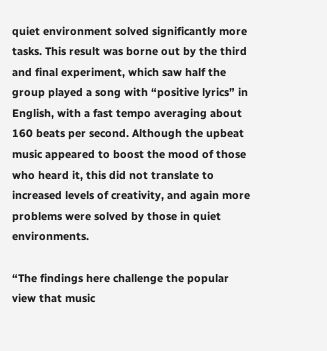quiet environment solved significantly more tasks. This result was borne out by the third and final experiment, which saw half the group played a song with “positive lyrics” in English, with a fast tempo averaging about 160 beats per second. Although the upbeat music appeared to boost the mood of those who heard it, this did not translate to increased levels of creativity, and again more problems were solved by those in quiet environments.

“The findings here challenge the popular view that music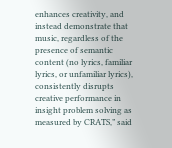enhances creativity, and instead demonstrate that music, regardless of the presence of semantic content (no lyrics, familiar lyrics, or unfamiliar lyrics), consistently disrupts creative performance in insight problem solving as measured by CRATS,” said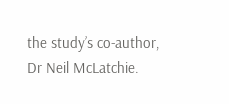the study’s co-author, Dr Neil McLatchie.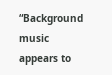“Background music appears to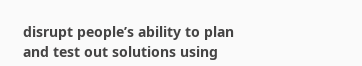disrupt people’s ability to plan and test out solutions using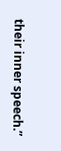their inner speech.”